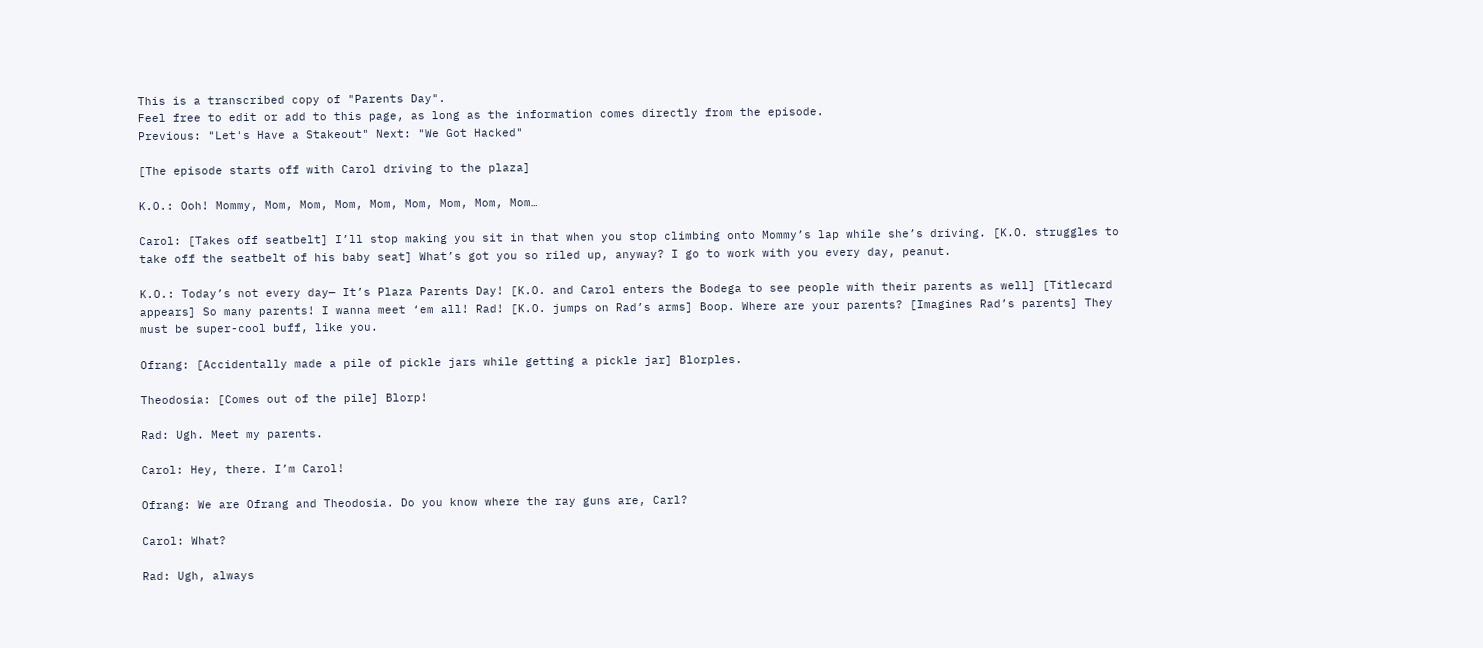This is a transcribed copy of "Parents Day".
Feel free to edit or add to this page, as long as the information comes directly from the episode.
Previous: "Let's Have a Stakeout" Next: "We Got Hacked"

[The episode starts off with Carol driving to the plaza]

K.O.: Ooh! Mommy, Mom, Mom, Mom, Mom, Mom, Mom, Mom, Mom…

Carol: [Takes off seatbelt] I’ll stop making you sit in that when you stop climbing onto Mommy’s lap while she’s driving. [K.O. struggles to take off the seatbelt of his baby seat] What’s got you so riled up, anyway? I go to work with you every day, peanut.

K.O.: Today’s not every day— It’s Plaza Parents Day! [K.O. and Carol enters the Bodega to see people with their parents as well] [Titlecard appears] So many parents! I wanna meet ‘em all! Rad! [K.O. jumps on Rad’s arms] Boop. Where are your parents? [Imagines Rad’s parents] They must be super-cool buff, like you.

Ofrang: [Accidentally made a pile of pickle jars while getting a pickle jar] Blorples.

Theodosia: [Comes out of the pile] Blorp!

Rad: Ugh. Meet my parents.

Carol: Hey, there. I’m Carol!

Ofrang: We are Ofrang and Theodosia. Do you know where the ray guns are, Carl?

Carol: What?

Rad: Ugh, always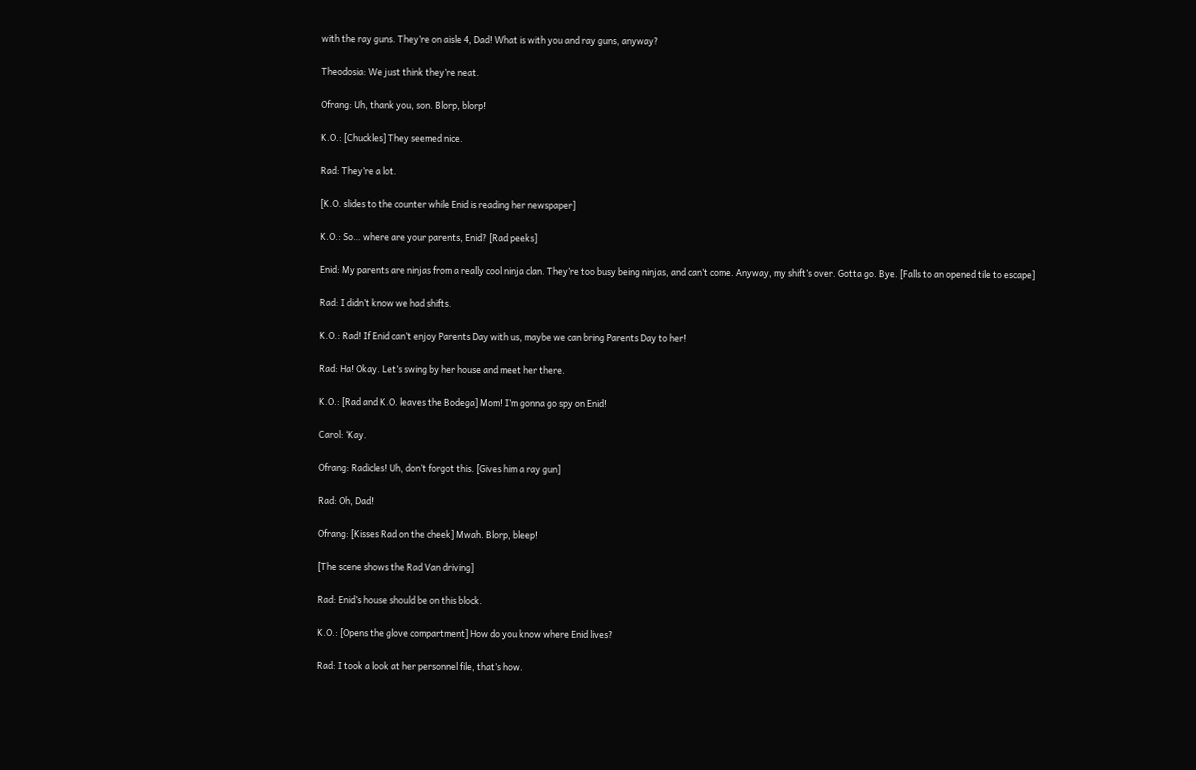with the ray guns. They’re on aisle 4, Dad! What is with you and ray guns, anyway?

Theodosia: We just think they’re neat.

Ofrang: Uh, thank you, son. Blorp, blorp!

K.O.: [Chuckles] They seemed nice.

Rad: They’re a lot.

[K.O. slides to the counter while Enid is reading her newspaper]

K.O.: So… where are your parents, Enid? [Rad peeks]

Enid: My parents are ninjas from a really cool ninja clan. They’re too busy being ninjas, and can’t come. Anyway, my shift’s over. Gotta go. Bye. [Falls to an opened tile to escape]

Rad: I didn’t know we had shifts.

K.O.: Rad! If Enid can’t enjoy Parents Day with us, maybe we can bring Parents Day to her!

Rad: Ha! Okay. Let’s swing by her house and meet her there.

K.O.: [Rad and K.O. leaves the Bodega] Mom! I’m gonna go spy on Enid!

Carol: ‘Kay.

Ofrang: Radicles! Uh, don’t forgot this. [Gives him a ray gun]

Rad: Oh, Dad!

Ofrang: [Kisses Rad on the cheek] Mwah. Blorp, bleep!

[The scene shows the Rad Van driving]

Rad: Enid’s house should be on this block.

K.O.: [Opens the glove compartment] How do you know where Enid lives?

Rad: I took a look at her personnel file, that’s how.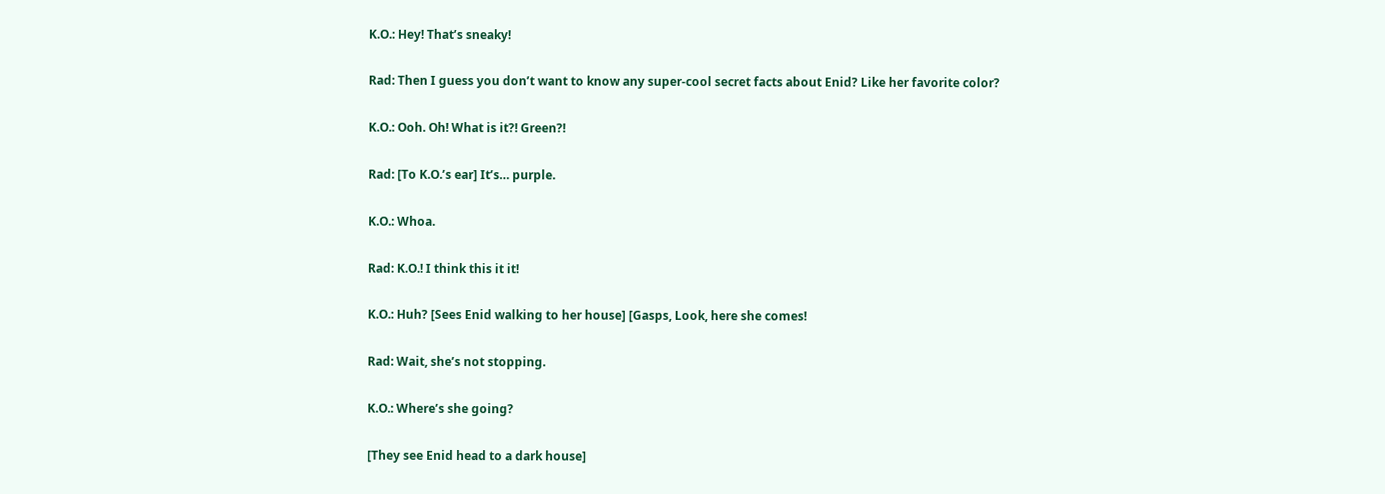K.O.: Hey! That’s sneaky!

Rad: Then I guess you don’t want to know any super-cool secret facts about Enid? Like her favorite color?

K.O.: Ooh. Oh! What is it?! Green?!

Rad: [To K.O.’s ear] It’s… purple.

K.O.: Whoa.

Rad: K.O.! I think this it it!

K.O.: Huh? [Sees Enid walking to her house] [Gasps, Look, here she comes!

Rad: Wait, she’s not stopping.

K.O.: Where’s she going?

[They see Enid head to a dark house]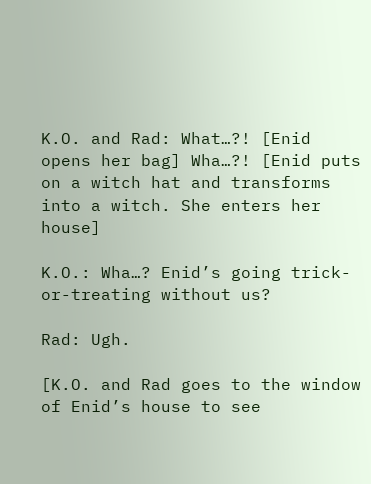K.O. and Rad: What…?! [Enid opens her bag] Wha…?! [Enid puts on a witch hat and transforms into a witch. She enters her house]

K.O.: Wha…? Enid’s going trick-or-treating without us?

Rad: Ugh.

[K.O. and Rad goes to the window of Enid’s house to see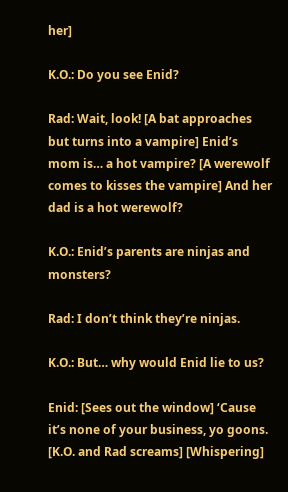her]

K.O.: Do you see Enid?

Rad: Wait, look! [A bat approaches but turns into a vampire] Enid’s mom is… a hot vampire? [A werewolf comes to kisses the vampire] And her dad is a hot werewolf?

K.O.: Enid’s parents are ninjas and monsters?

Rad: I don’t think they’re ninjas.

K.O.: But… why would Enid lie to us?

Enid: [Sees out the window] ‘Cause it’s none of your business, yo goons. [K.O. and Rad screams] [Whispering]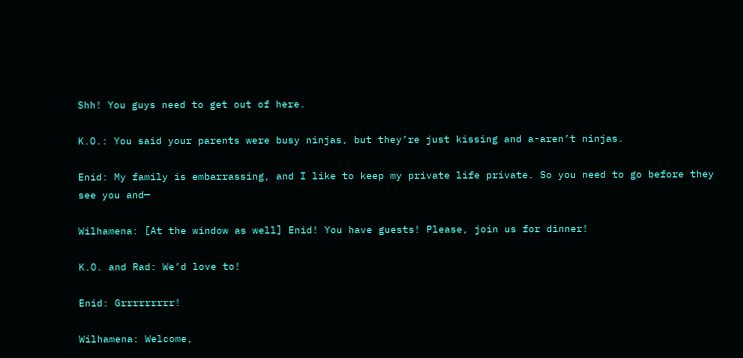Shh! You guys need to get out of here.

K.O.: You said your parents were busy ninjas, but they’re just kissing and a-aren’t ninjas.

Enid: My family is embarrassing, and I like to keep my private life private. So you need to go before they see you and—

Wilhamena: [At the window as well] Enid! You have guests! Please, join us for dinner!

K.O. and Rad: We’d love to!

Enid: Grrrrrrrrr!

Wilhamena: Welcome,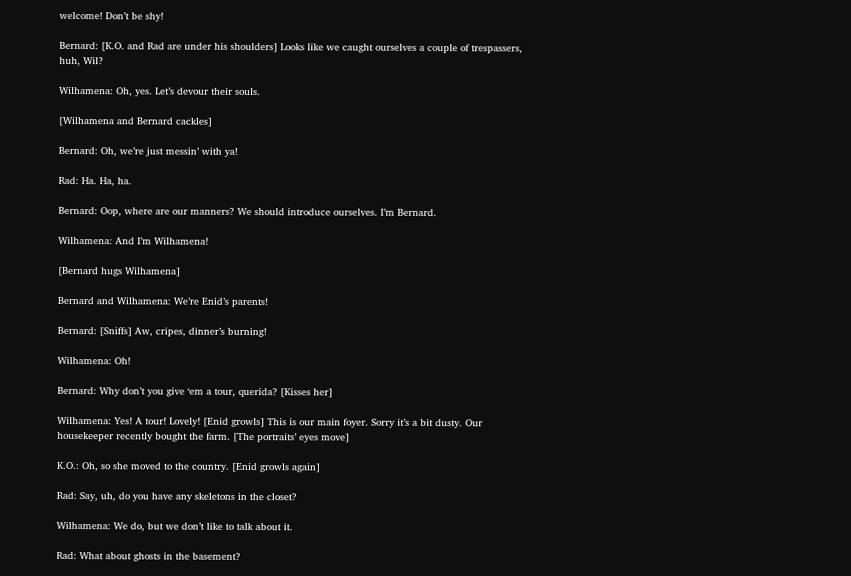welcome! Don’t be shy!

Bernard: [K.O. and Rad are under his shoulders] Looks like we caught ourselves a couple of trespassers, huh, Wil?

Wilhamena: Oh, yes. Let’s devour their souls.

[Wilhamena and Bernard cackles]

Bernard: Oh, we’re just messin’ with ya!

Rad: Ha. Ha, ha.

Bernard: Oop, where are our manners? We should introduce ourselves. I’m Bernard.

Wilhamena: And I’m Wilhamena!

[Bernard hugs Wilhamena]

Bernard and Wilhamena: We’re Enid’s parents!

Bernard: [Sniffs] Aw, cripes, dinner’s burning!

Wilhamena: Oh!

Bernard: Why don’t you give ‘em a tour, querida? [Kisses her]

Wilhamena: Yes! A tour! Lovely! [Enid growls] This is our main foyer. Sorry it’s a bit dusty. Our housekeeper recently bought the farm. [The portraits’ eyes move]

K.O.: Oh, so she moved to the country. [Enid growls again]

Rad: Say, uh, do you have any skeletons in the closet?

Wilhamena: We do, but we don’t like to talk about it.

Rad: What about ghosts in the basement?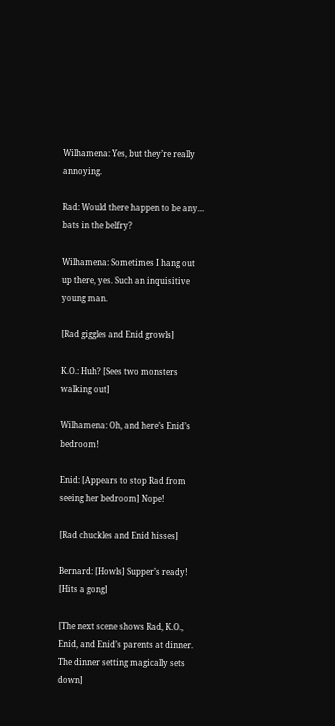Wilhamena: Yes, but they’re really annoying.

Rad: Would there happen to be any… bats in the belfry?

Wilhamena: Sometimes I hang out up there, yes. Such an inquisitive young man.

[Rad giggles and Enid growls]

K.O.: Huh? [Sees two monsters walking out]

Wilhamena: Oh, and here’s Enid’s bedroom!

Enid: [Appears to stop Rad from seeing her bedroom] Nope!

[Rad chuckles and Enid hisses]

Bernard: [Howls] Supper’s ready! [Hits a gong]

[The next scene shows Rad, K.O., Enid, and Enid’s parents at dinner. The dinner setting magically sets down]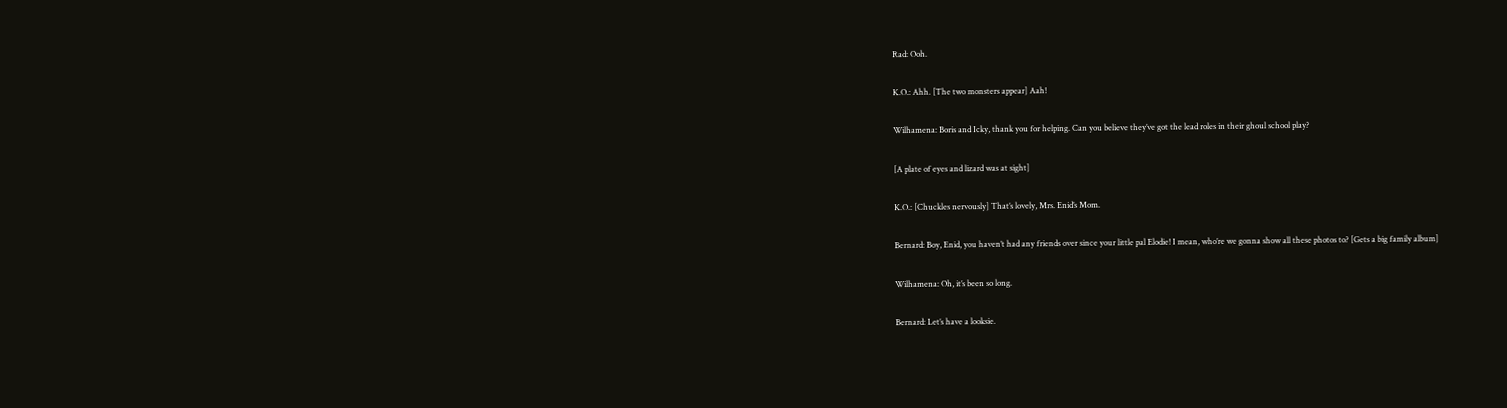Rad: Ooh.

K.O.: Ahh. [The two monsters appear] Aah!

Wilhamena: Boris and Icky, thank you for helping. Can you believe they’ve got the lead roles in their ghoul school play?

[A plate of eyes and lizard was at sight]

K.O.: [Chuckles nervously] That’s lovely, Mrs. Enid’s Mom.

Bernard: Boy, Enid, you haven’t had any friends over since your little pal Elodie! I mean, who’re we gonna show all these photos to? [Gets a big family album]

Wilhamena: Oh, it’s been so long.

Bernard: Let’s have a looksie.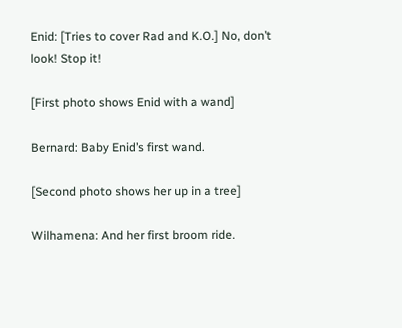Enid: [Tries to cover Rad and K.O.] No, don’t look! Stop it!

[First photo shows Enid with a wand]

Bernard: Baby Enid’s first wand.

[Second photo shows her up in a tree]

Wilhamena: And her first broom ride.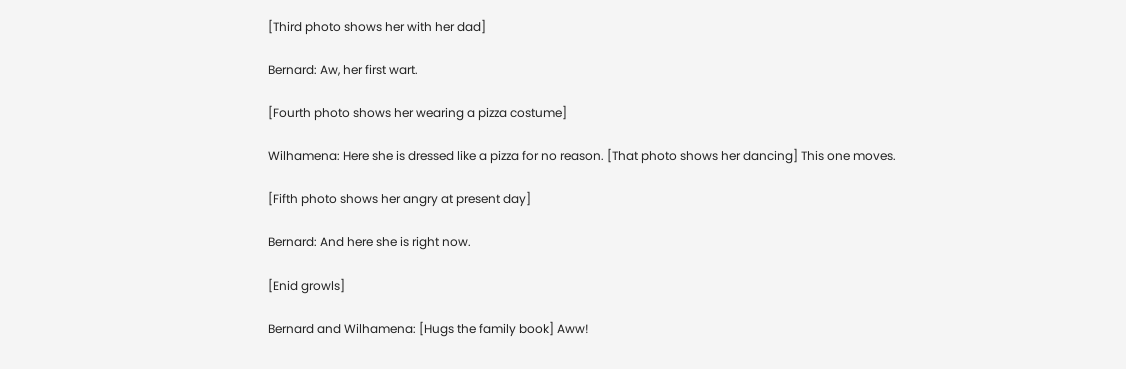[Third photo shows her with her dad]

Bernard: Aw, her first wart.

[Fourth photo shows her wearing a pizza costume]

Wilhamena: Here she is dressed like a pizza for no reason. [That photo shows her dancing] This one moves.

[Fifth photo shows her angry at present day]

Bernard: And here she is right now.

[Enid growls]

Bernard and Wilhamena: [Hugs the family book] Aww!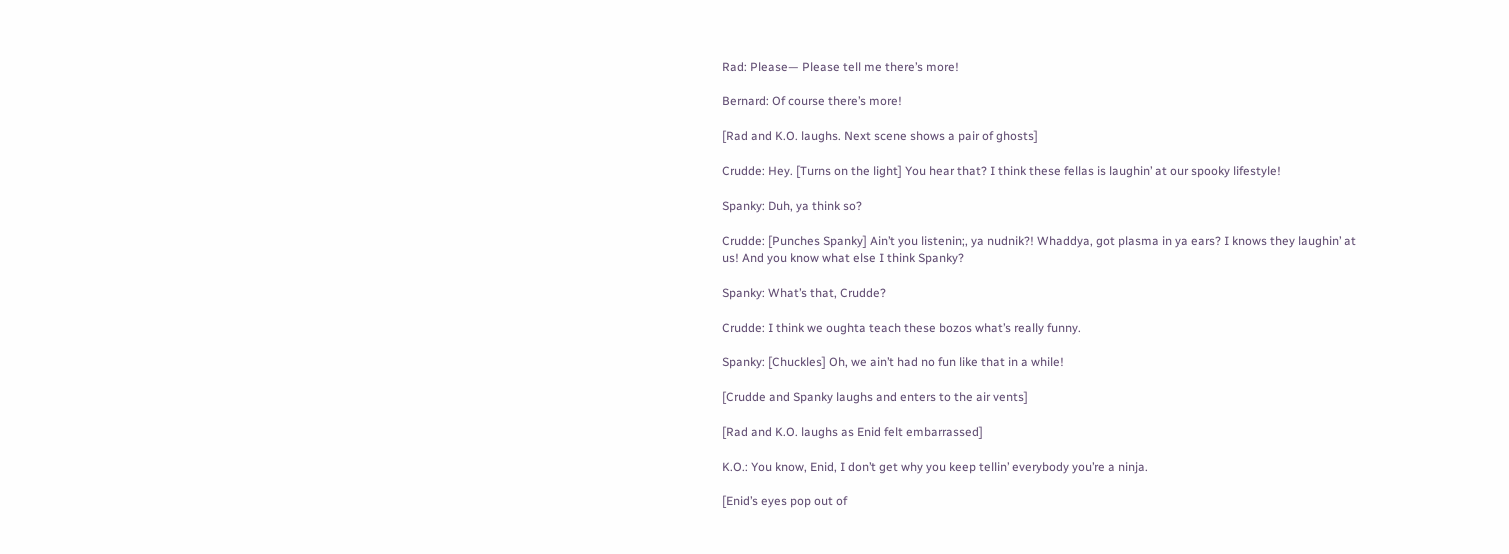Rad: Please— Please tell me there’s more!

Bernard: Of course there’s more!

[Rad and K.O. laughs. Next scene shows a pair of ghosts]

Crudde: Hey. [Turns on the light] You hear that? I think these fellas is laughin’ at our spooky lifestyle!

Spanky: Duh, ya think so?

Crudde: [Punches Spanky] Ain’t you listenin;, ya nudnik?! Whaddya, got plasma in ya ears? I knows they laughin’ at us! And you know what else I think Spanky?

Spanky: What’s that, Crudde?

Crudde: I think we oughta teach these bozos what’s really funny.

Spanky: [Chuckles] Oh, we ain’t had no fun like that in a while!

[Crudde and Spanky laughs and enters to the air vents]

[Rad and K.O. laughs as Enid felt embarrassed]

K.O.: You know, Enid, I don’t get why you keep tellin’ everybody you’re a ninja.

[Enid’s eyes pop out of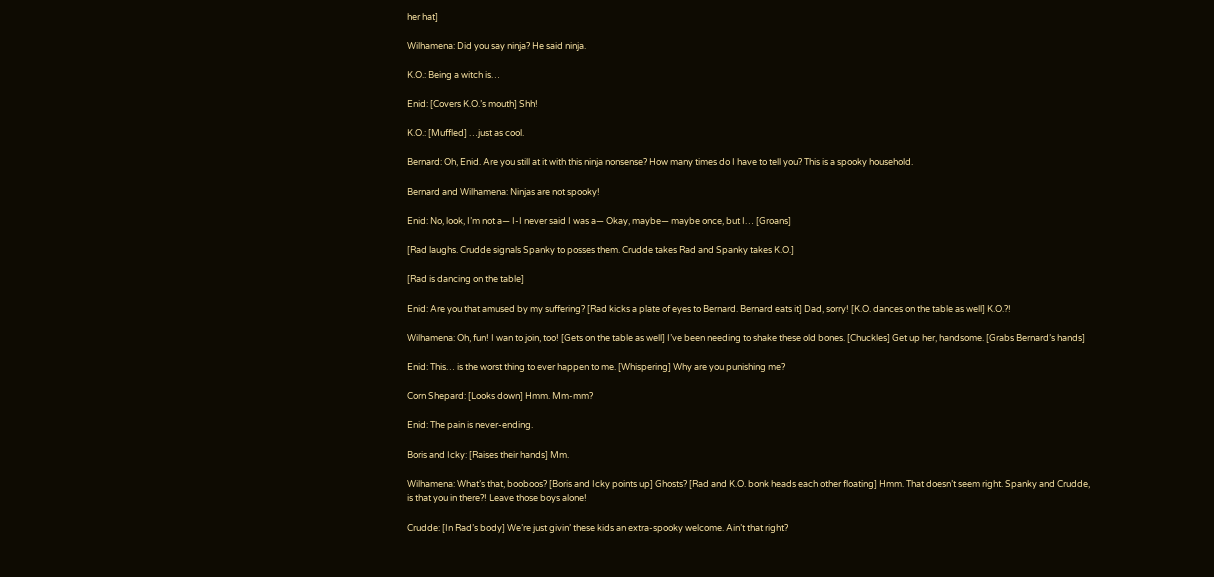her hat]

Wilhamena: Did you say ninja? He said ninja.

K.O.: Being a witch is…

Enid: [Covers K.O.’s mouth] Shh!

K.O.: [Muffled] …just as cool.

Bernard: Oh, Enid. Are you still at it with this ninja nonsense? How many times do I have to tell you? This is a spooky household.

Bernard and Wilhamena: Ninjas are not spooky!

Enid: No, look, I’m not a— I-I never said I was a— Okay, maybe— maybe once, but I… [Groans]

[Rad laughs. Crudde signals Spanky to posses them. Crudde takes Rad and Spanky takes K.O.]

[Rad is dancing on the table]

Enid: Are you that amused by my suffering? [Rad kicks a plate of eyes to Bernard. Bernard eats it] Dad, sorry! [K.O. dances on the table as well] K.O.?!

Wilhamena: Oh, fun! I wan to join, too! [Gets on the table as well] I’ve been needing to shake these old bones. [Chuckles] Get up her, handsome. [Grabs Bernard’s hands]

Enid: This… is the worst thing to ever happen to me. [Whispering] Why are you punishing me?

Corn Shepard: [Looks down] Hmm. Mm-mm?

Enid: The pain is never-ending.

Boris and Icky: [Raises their hands] Mm.

Wilhamena: What’s that, booboos? [Boris and Icky points up] Ghosts? [Rad and K.O. bonk heads each other floating] Hmm. That doesn’t seem right. Spanky and Crudde, is that you in there?! Leave those boys alone!

Crudde: [In Rad’s body] We’re just givin’ these kids an extra-spooky welcome. Ain’t that right?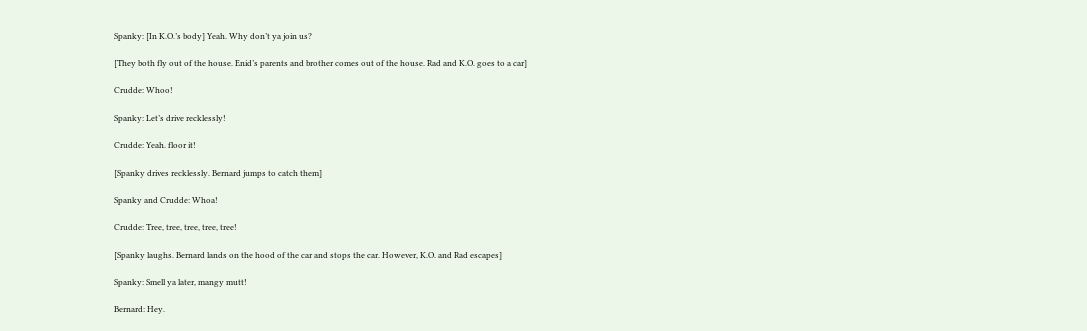Spanky: [In K.O.’s body] Yeah. Why don’t ya join us?

[They both fly out of the house. Enid’s parents and brother comes out of the house. Rad and K.O. goes to a car]

Crudde: Whoo!

Spanky: Let’s drive recklessly!

Crudde: Yeah. floor it!

[Spanky drives recklessly. Bernard jumps to catch them]

Spanky and Crudde: Whoa!

Crudde: Tree, tree, tree, tree, tree!

[Spanky laughs. Bernard lands on the hood of the car and stops the car. However, K.O. and Rad escapes]

Spanky: Smell ya later, mangy mutt!

Bernard: Hey.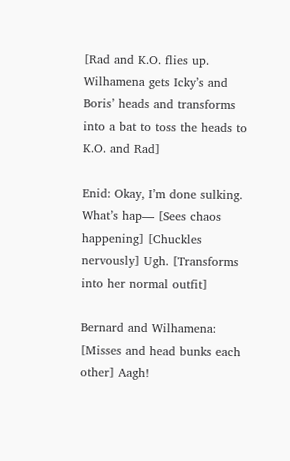[Rad and K.O. flies up. Wilhamena gets Icky’s and Boris’ heads and transforms into a bat to toss the heads to K.O. and Rad]

Enid: Okay, I’m done sulking. What’s hap— [Sees chaos happening] [Chuckles nervously] Ugh. [Transforms into her normal outfit]

Bernard and Wilhamena: [Misses and head bunks each other] Aagh!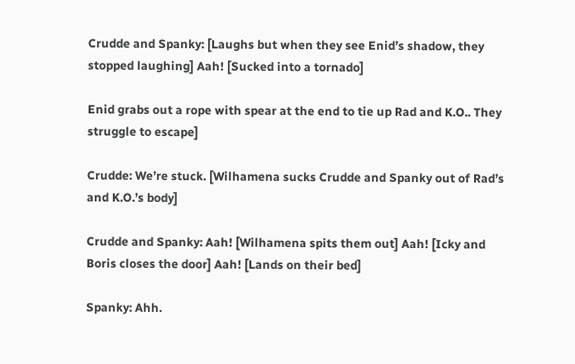Crudde and Spanky: [Laughs but when they see Enid’s shadow, they stopped laughing] Aah! [Sucked into a tornado]

Enid grabs out a rope with spear at the end to tie up Rad and K.O.. They struggle to escape]

Crudde: We’re stuck. [Wilhamena sucks Crudde and Spanky out of Rad’s and K.O.’s body]

Crudde and Spanky: Aah! [Wilhamena spits them out] Aah! [Icky and Boris closes the door] Aah! [Lands on their bed]

Spanky: Ahh.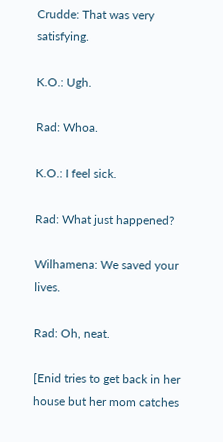Crudde: That was very satisfying.

K.O.: Ugh.

Rad: Whoa.

K.O.: I feel sick.

Rad: What just happened?

Wilhamena: We saved your lives.

Rad: Oh, neat.

[Enid tries to get back in her house but her mom catches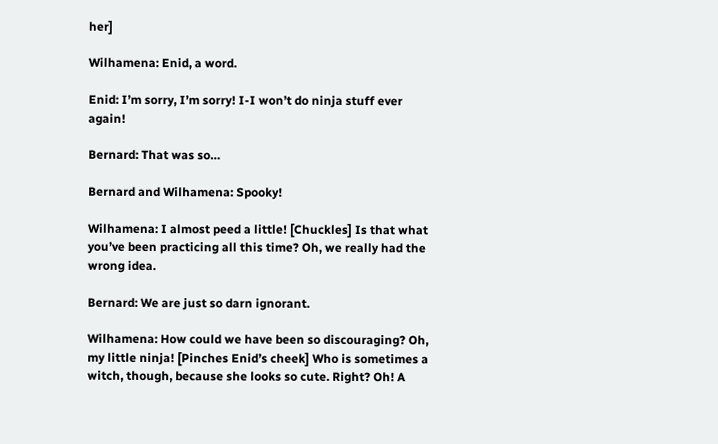her]

Wilhamena: Enid, a word.

Enid: I’m sorry, I’m sorry! I-I won’t do ninja stuff ever again!

Bernard: That was so…

Bernard and Wilhamena: Spooky!

Wilhamena: I almost peed a little! [Chuckles] Is that what you’ve been practicing all this time? Oh, we really had the wrong idea.

Bernard: We are just so darn ignorant.

Wilhamena: How could we have been so discouraging? Oh, my little ninja! [Pinches Enid’s cheek] Who is sometimes a witch, though, because she looks so cute. Right? Oh! A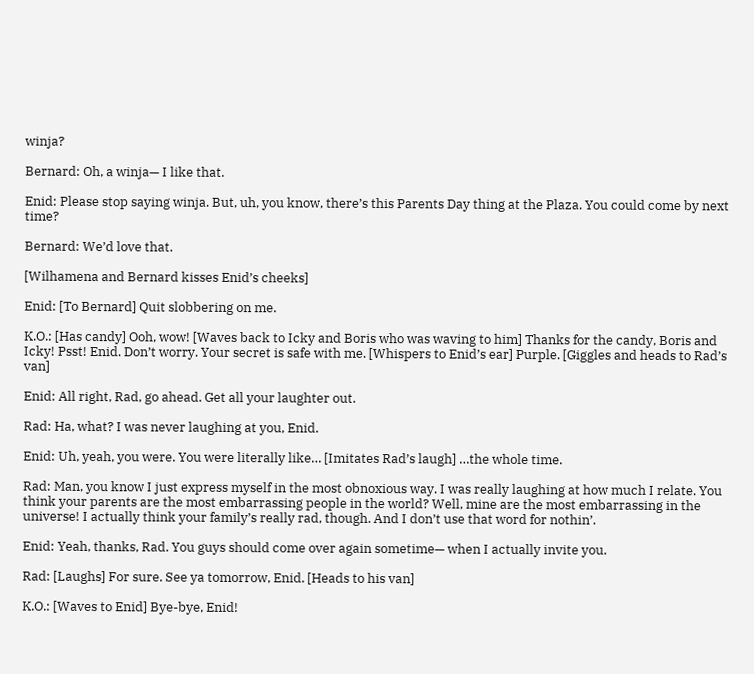winja?

Bernard: Oh, a winja— I like that.

Enid: Please stop saying winja. But, uh, you know, there’s this Parents Day thing at the Plaza. You could come by next time?

Bernard: We’d love that.

[Wilhamena and Bernard kisses Enid’s cheeks]

Enid: [To Bernard] Quit slobbering on me.

K.O.: [Has candy] Ooh, wow! [Waves back to Icky and Boris who was waving to him] Thanks for the candy, Boris and Icky! Psst! Enid. Don’t worry. Your secret is safe with me. [Whispers to Enid’s ear] Purple. [Giggles and heads to Rad’s van]

Enid: All right, Rad, go ahead. Get all your laughter out.

Rad: Ha, what? I was never laughing at you, Enid.

Enid: Uh, yeah, you were. You were literally like… [Imitates Rad’s laugh] …the whole time.

Rad: Man, you know I just express myself in the most obnoxious way. I was really laughing at how much I relate. You think your parents are the most embarrassing people in the world? Well, mine are the most embarrassing in the universe! I actually think your family’s really rad, though. And I don’t use that word for nothin’.

Enid: Yeah, thanks, Rad. You guys should come over again sometime— when I actually invite you.

Rad: [Laughs] For sure. See ya tomorrow, Enid. [Heads to his van]

K.O.: [Waves to Enid] Bye-bye, Enid!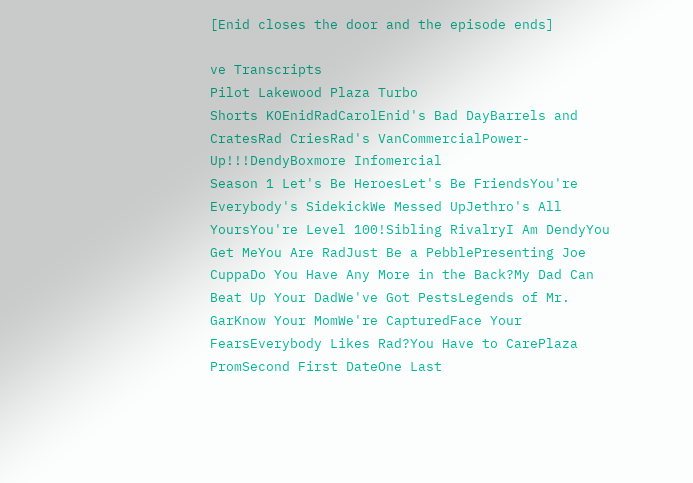[Enid closes the door and the episode ends]

ve Transcripts
Pilot Lakewood Plaza Turbo
Shorts KOEnidRadCarolEnid's Bad DayBarrels and CratesRad CriesRad's VanCommercialPower-Up!!!DendyBoxmore Infomercial
Season 1 Let's Be HeroesLet's Be FriendsYou're Everybody's SidekickWe Messed UpJethro's All YoursYou're Level 100!Sibling RivalryI Am DendyYou Get MeYou Are RadJust Be a PebblePresenting Joe CuppaDo You Have Any More in the Back?My Dad Can Beat Up Your DadWe've Got PestsLegends of Mr. GarKnow Your MomWe're CapturedFace Your FearsEverybody Likes Rad?You Have to CarePlaza PromSecond First DateOne Last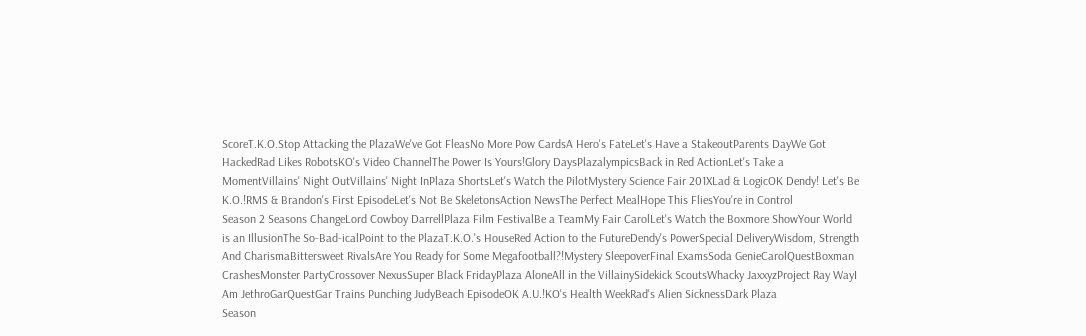ScoreT.K.O.Stop Attacking the PlazaWe've Got FleasNo More Pow CardsA Hero's FateLet's Have a StakeoutParents DayWe Got HackedRad Likes RobotsKO's Video ChannelThe Power Is Yours!Glory DaysPlazalympicsBack in Red ActionLet's Take a MomentVillains' Night OutVillains' Night InPlaza ShortsLet's Watch the PilotMystery Science Fair 201XLad & LogicOK Dendy! Let's Be K.O.!RMS & Brandon's First EpisodeLet's Not Be SkeletonsAction NewsThe Perfect MealHope This FliesYou're in Control
Season 2 Seasons ChangeLord Cowboy DarrellPlaza Film FestivalBe a TeamMy Fair CarolLet's Watch the Boxmore ShowYour World is an IllusionThe So-Bad-icalPoint to the PlazaT.K.O.'s HouseRed Action to the FutureDendy's PowerSpecial DeliveryWisdom, Strength And CharismaBittersweet RivalsAre You Ready for Some Megafootball?!Mystery SleepoverFinal ExamsSoda GenieCarolQuestBoxman CrashesMonster PartyCrossover NexusSuper Black FridayPlaza AloneAll in the VillainySidekick ScoutsWhacky JaxxyzProject Ray WayI Am JethroGarQuestGar Trains Punching JudyBeach EpisodeOK A.U.!KO's Health WeekRad's Alien SicknessDark Plaza
Season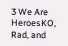3 We Are HeroesKO, Rad, and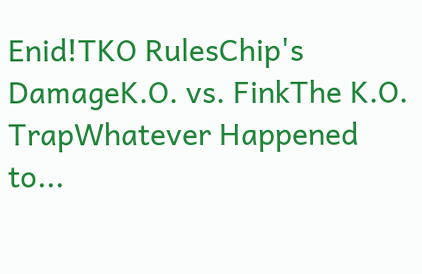Enid!TKO RulesChip's DamageK.O. vs. FinkThe K.O. TrapWhatever Happened to...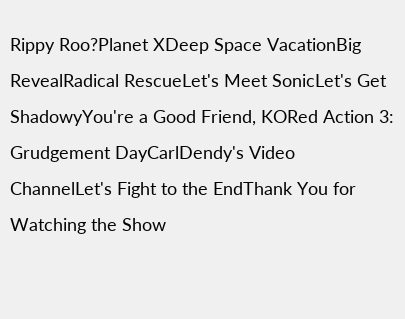Rippy Roo?Planet XDeep Space VacationBig RevealRadical RescueLet's Meet SonicLet's Get ShadowyYou're a Good Friend, KORed Action 3: Grudgement DayCarlDendy's Video ChannelLet's Fight to the EndThank You for Watching the Show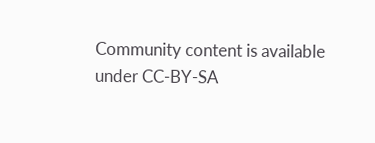Community content is available under CC-BY-SA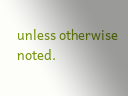unless otherwise noted.